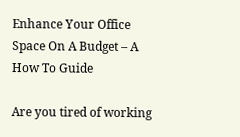Enhance Your Office Space On A Budget – A How To Guide

Are you tired of working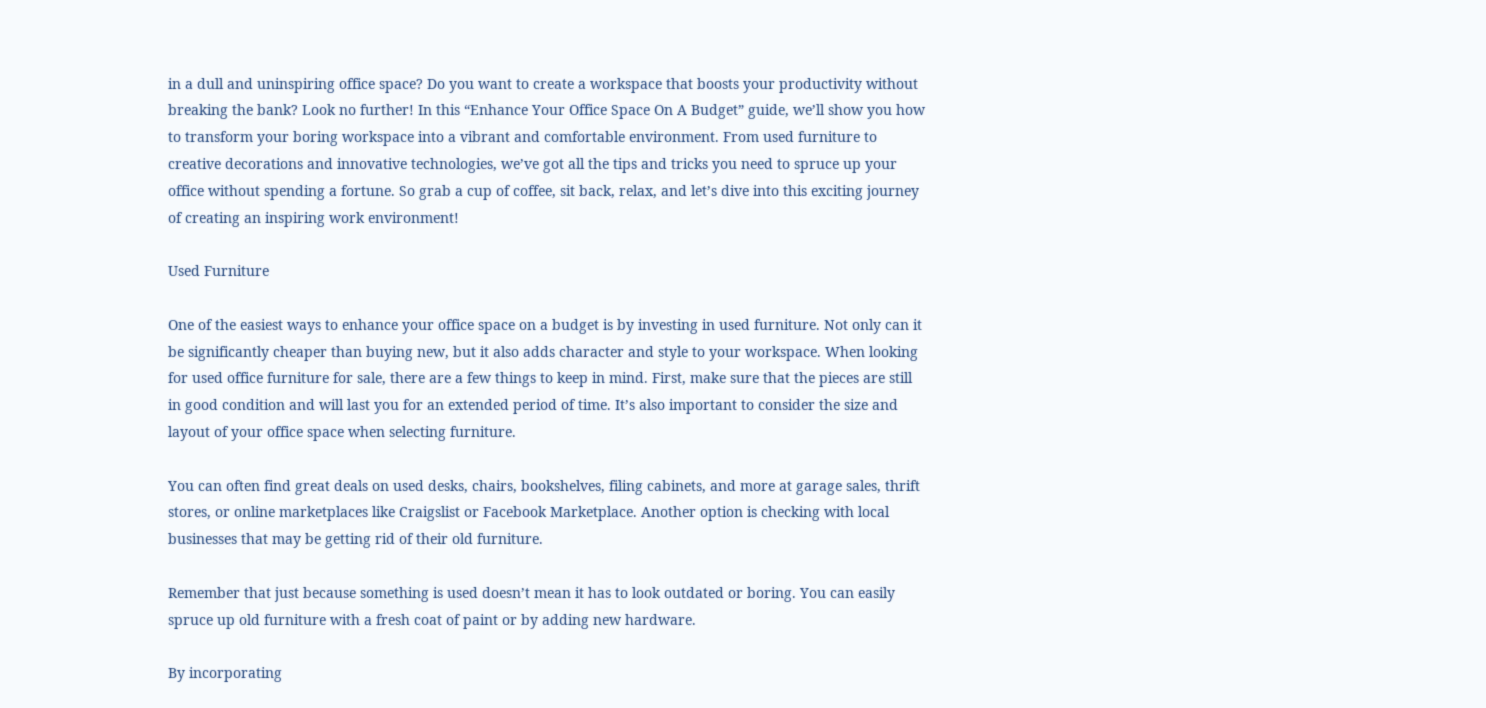in a dull and uninspiring office space? Do you want to create a workspace that boosts your productivity without breaking the bank? Look no further! In this “Enhance Your Office Space On A Budget” guide, we’ll show you how to transform your boring workspace into a vibrant and comfortable environment. From used furniture to creative decorations and innovative technologies, we’ve got all the tips and tricks you need to spruce up your office without spending a fortune. So grab a cup of coffee, sit back, relax, and let’s dive into this exciting journey of creating an inspiring work environment!

Used Furniture

One of the easiest ways to enhance your office space on a budget is by investing in used furniture. Not only can it be significantly cheaper than buying new, but it also adds character and style to your workspace. When looking for used office furniture for sale, there are a few things to keep in mind. First, make sure that the pieces are still in good condition and will last you for an extended period of time. It’s also important to consider the size and layout of your office space when selecting furniture.

You can often find great deals on used desks, chairs, bookshelves, filing cabinets, and more at garage sales, thrift stores, or online marketplaces like Craigslist or Facebook Marketplace. Another option is checking with local businesses that may be getting rid of their old furniture.

Remember that just because something is used doesn’t mean it has to look outdated or boring. You can easily spruce up old furniture with a fresh coat of paint or by adding new hardware.

By incorporating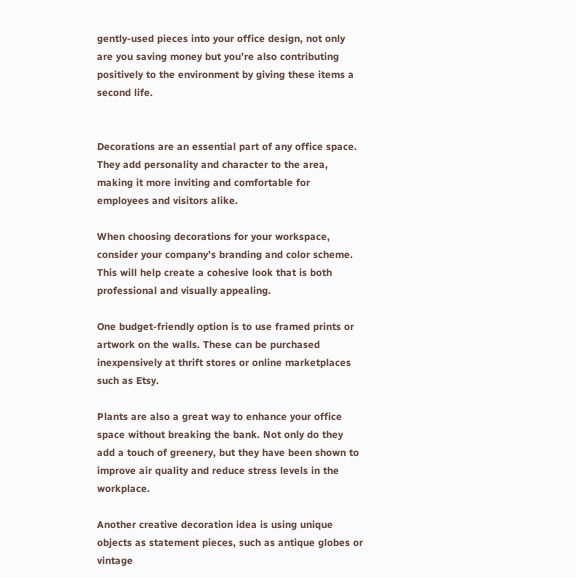gently-used pieces into your office design, not only are you saving money but you’re also contributing positively to the environment by giving these items a second life.


Decorations are an essential part of any office space. They add personality and character to the area, making it more inviting and comfortable for employees and visitors alike.

When choosing decorations for your workspace, consider your company’s branding and color scheme. This will help create a cohesive look that is both professional and visually appealing.

One budget-friendly option is to use framed prints or artwork on the walls. These can be purchased inexpensively at thrift stores or online marketplaces such as Etsy.

Plants are also a great way to enhance your office space without breaking the bank. Not only do they add a touch of greenery, but they have been shown to improve air quality and reduce stress levels in the workplace.

Another creative decoration idea is using unique objects as statement pieces, such as antique globes or vintage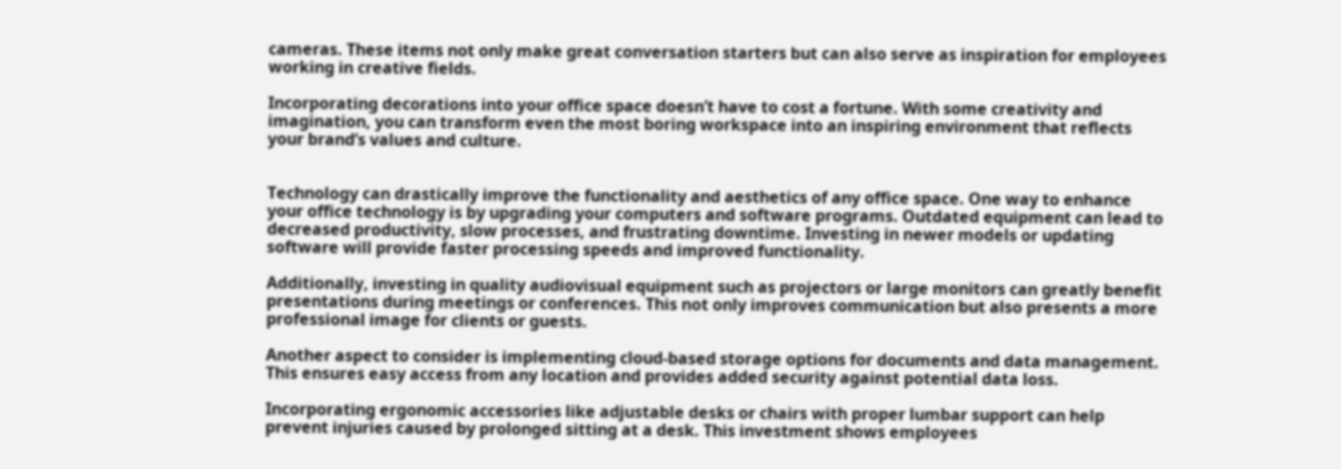cameras. These items not only make great conversation starters but can also serve as inspiration for employees working in creative fields.

Incorporating decorations into your office space doesn’t have to cost a fortune. With some creativity and imagination, you can transform even the most boring workspace into an inspiring environment that reflects your brand’s values and culture.


Technology can drastically improve the functionality and aesthetics of any office space. One way to enhance your office technology is by upgrading your computers and software programs. Outdated equipment can lead to decreased productivity, slow processes, and frustrating downtime. Investing in newer models or updating software will provide faster processing speeds and improved functionality.

Additionally, investing in quality audiovisual equipment such as projectors or large monitors can greatly benefit presentations during meetings or conferences. This not only improves communication but also presents a more professional image for clients or guests.

Another aspect to consider is implementing cloud-based storage options for documents and data management. This ensures easy access from any location and provides added security against potential data loss.

Incorporating ergonomic accessories like adjustable desks or chairs with proper lumbar support can help prevent injuries caused by prolonged sitting at a desk. This investment shows employees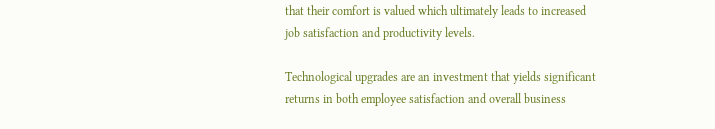that their comfort is valued which ultimately leads to increased job satisfaction and productivity levels.

Technological upgrades are an investment that yields significant returns in both employee satisfaction and overall business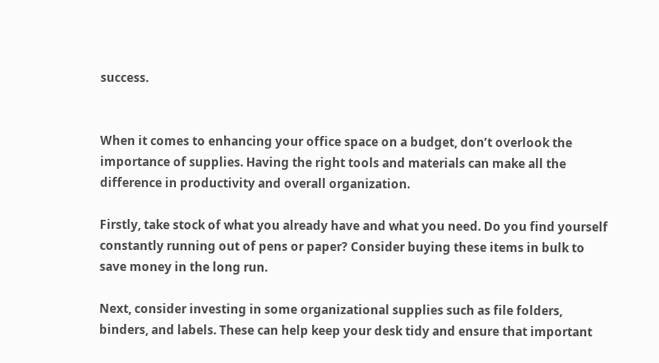success.


When it comes to enhancing your office space on a budget, don’t overlook the importance of supplies. Having the right tools and materials can make all the difference in productivity and overall organization.

Firstly, take stock of what you already have and what you need. Do you find yourself constantly running out of pens or paper? Consider buying these items in bulk to save money in the long run.

Next, consider investing in some organizational supplies such as file folders, binders, and labels. These can help keep your desk tidy and ensure that important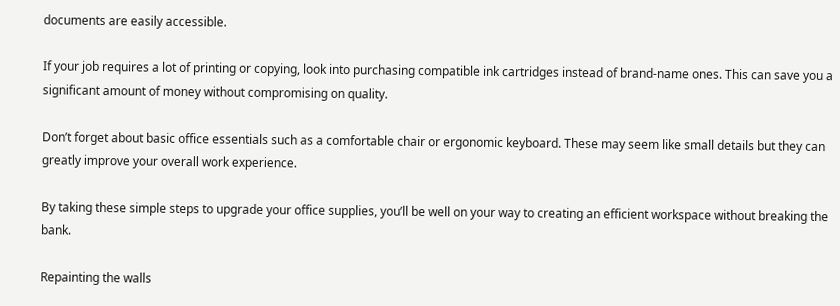documents are easily accessible.

If your job requires a lot of printing or copying, look into purchasing compatible ink cartridges instead of brand-name ones. This can save you a significant amount of money without compromising on quality.

Don’t forget about basic office essentials such as a comfortable chair or ergonomic keyboard. These may seem like small details but they can greatly improve your overall work experience.

By taking these simple steps to upgrade your office supplies, you’ll be well on your way to creating an efficient workspace without breaking the bank.

Repainting the walls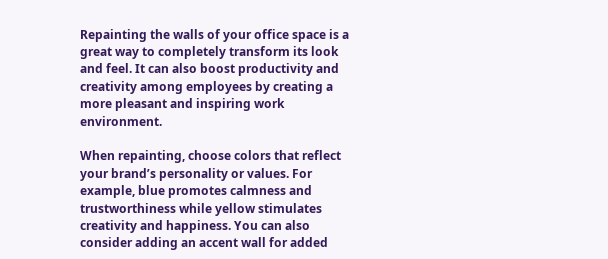Repainting the walls of your office space is a great way to completely transform its look and feel. It can also boost productivity and creativity among employees by creating a more pleasant and inspiring work environment.

When repainting, choose colors that reflect your brand’s personality or values. For example, blue promotes calmness and trustworthiness while yellow stimulates creativity and happiness. You can also consider adding an accent wall for added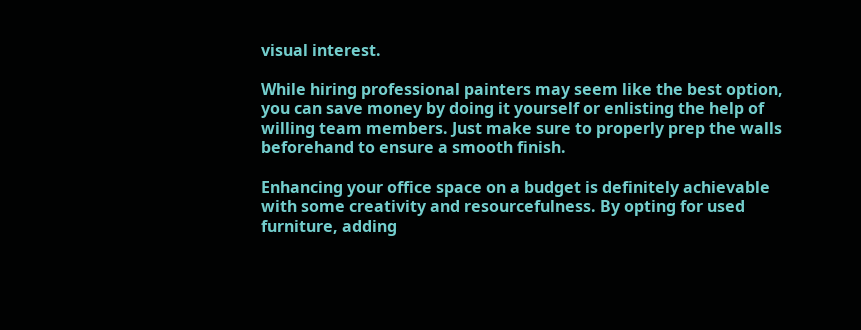visual interest.

While hiring professional painters may seem like the best option, you can save money by doing it yourself or enlisting the help of willing team members. Just make sure to properly prep the walls beforehand to ensure a smooth finish.

Enhancing your office space on a budget is definitely achievable with some creativity and resourcefulness. By opting for used furniture, adding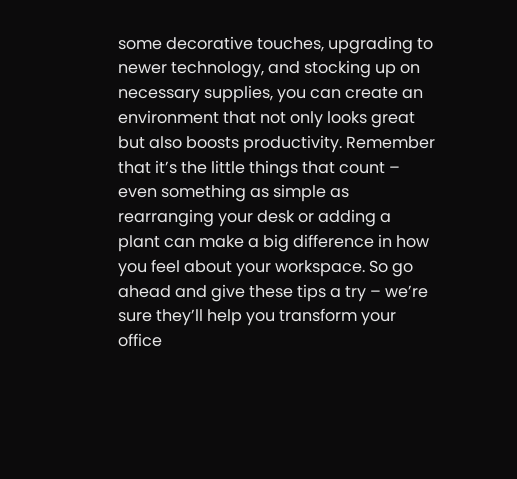some decorative touches, upgrading to newer technology, and stocking up on necessary supplies, you can create an environment that not only looks great but also boosts productivity. Remember that it’s the little things that count – even something as simple as rearranging your desk or adding a plant can make a big difference in how you feel about your workspace. So go ahead and give these tips a try – we’re sure they’ll help you transform your office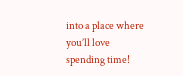into a place where you’ll love spending time!